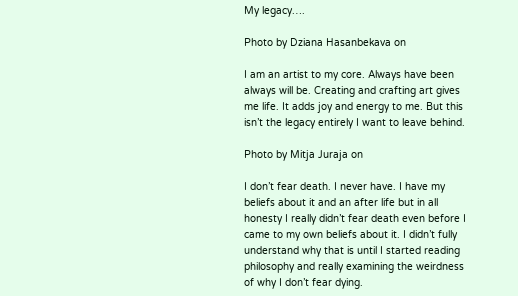My legacy….

Photo by Dziana Hasanbekava on

I am an artist to my core. Always have been always will be. Creating and crafting art gives me life. It adds joy and energy to me. But this isn’t the legacy entirely I want to leave behind.

Photo by Mitja Juraja on

I don’t fear death. I never have. I have my beliefs about it and an after life but in all honesty I really didn’t fear death even before I came to my own beliefs about it. I didn’t fully understand why that is until I started reading philosophy and really examining the weirdness of why I don’t fear dying.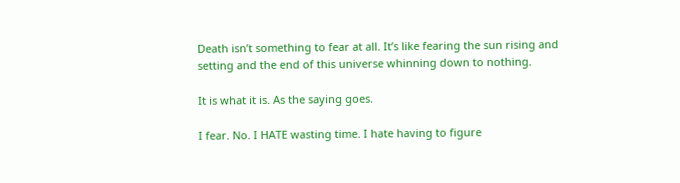Death isn’t something to fear at all. It’s like fearing the sun rising and setting and the end of this universe whinning down to nothing.

It is what it is. As the saying goes.

I fear. No. I HATE wasting time. I hate having to figure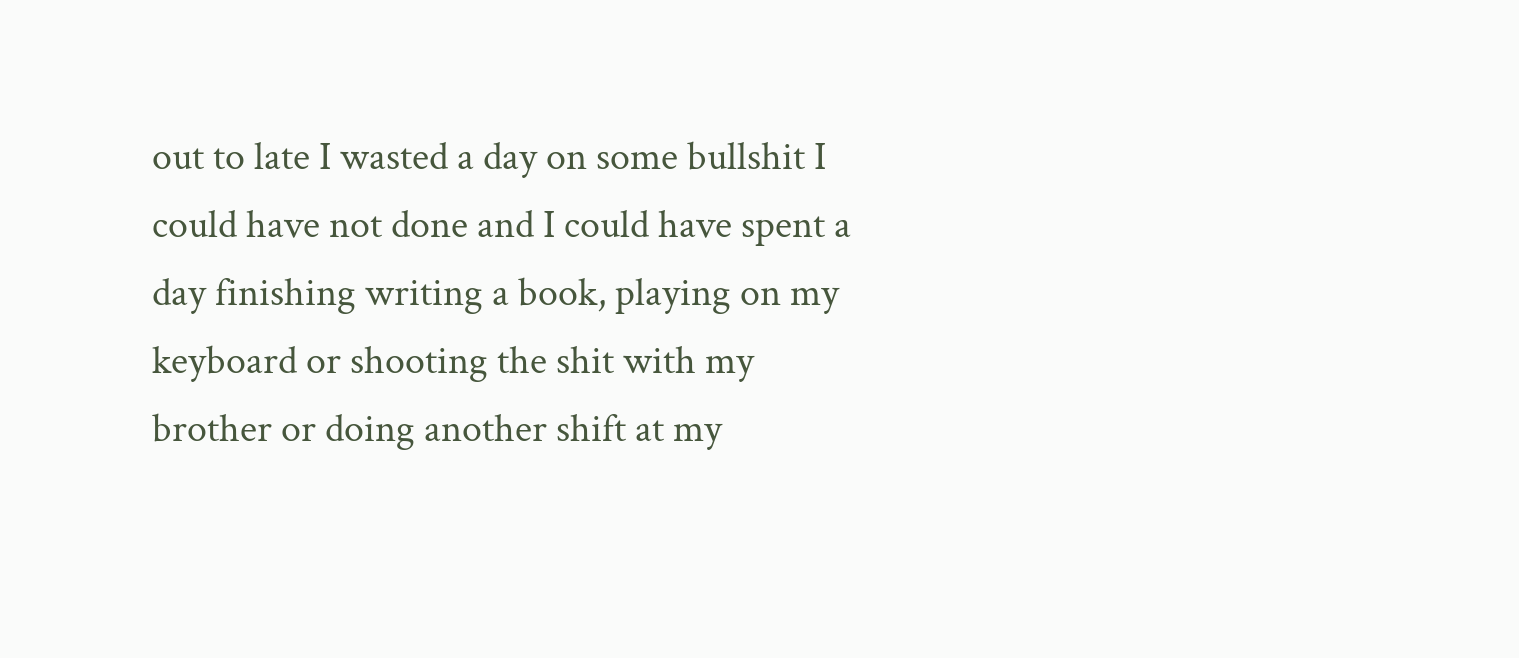out to late I wasted a day on some bullshit I could have not done and I could have spent a day finishing writing a book, playing on my keyboard or shooting the shit with my brother or doing another shift at my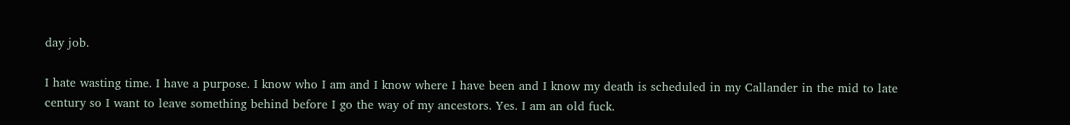day job.

I hate wasting time. I have a purpose. I know who I am and I know where I have been and I know my death is scheduled in my Callander in the mid to late century so I want to leave something behind before I go the way of my ancestors. Yes. I am an old fuck.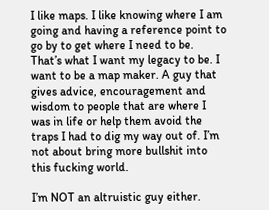I like maps. I like knowing where I am going and having a reference point to go by to get where I need to be. That’s what I want my legacy to be. I want to be a map maker. A guy that gives advice, encouragement and wisdom to people that are where I was in life or help them avoid the traps I had to dig my way out of. I’m not about bring more bullshit into this fucking world.

I’m NOT an altruistic guy either.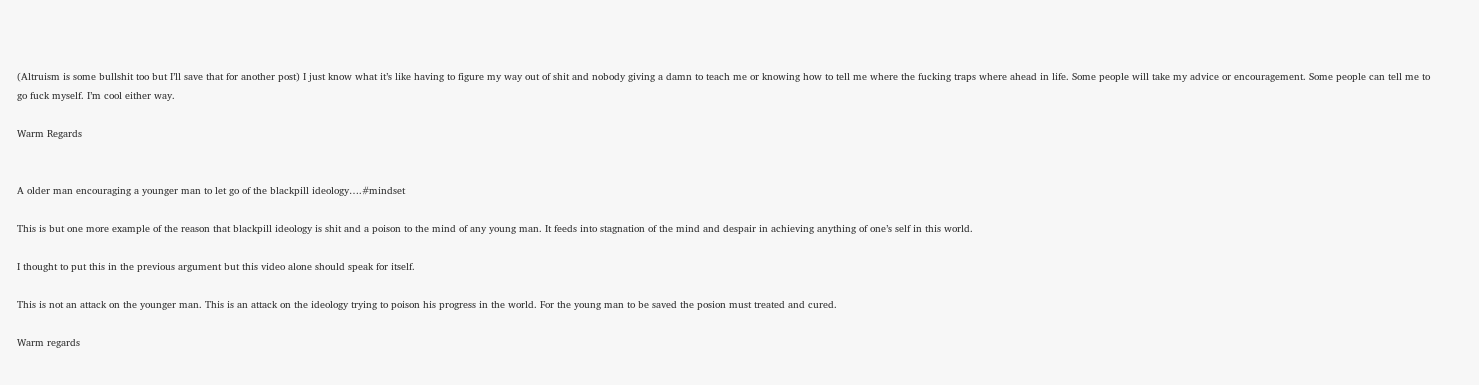(Altruism is some bullshit too but I’ll save that for another post) I just know what it’s like having to figure my way out of shit and nobody giving a damn to teach me or knowing how to tell me where the fucking traps where ahead in life. Some people will take my advice or encouragement. Some people can tell me to go fuck myself. I’m cool either way.

Warm Regards


A older man encouraging a younger man to let go of the blackpill ideology….#mindset

This is but one more example of the reason that blackpill ideology is shit and a poison to the mind of any young man. It feeds into stagnation of the mind and despair in achieving anything of one’s self in this world.

I thought to put this in the previous argument but this video alone should speak for itself.

This is not an attack on the younger man. This is an attack on the ideology trying to poison his progress in the world. For the young man to be saved the posion must treated and cured.

Warm regards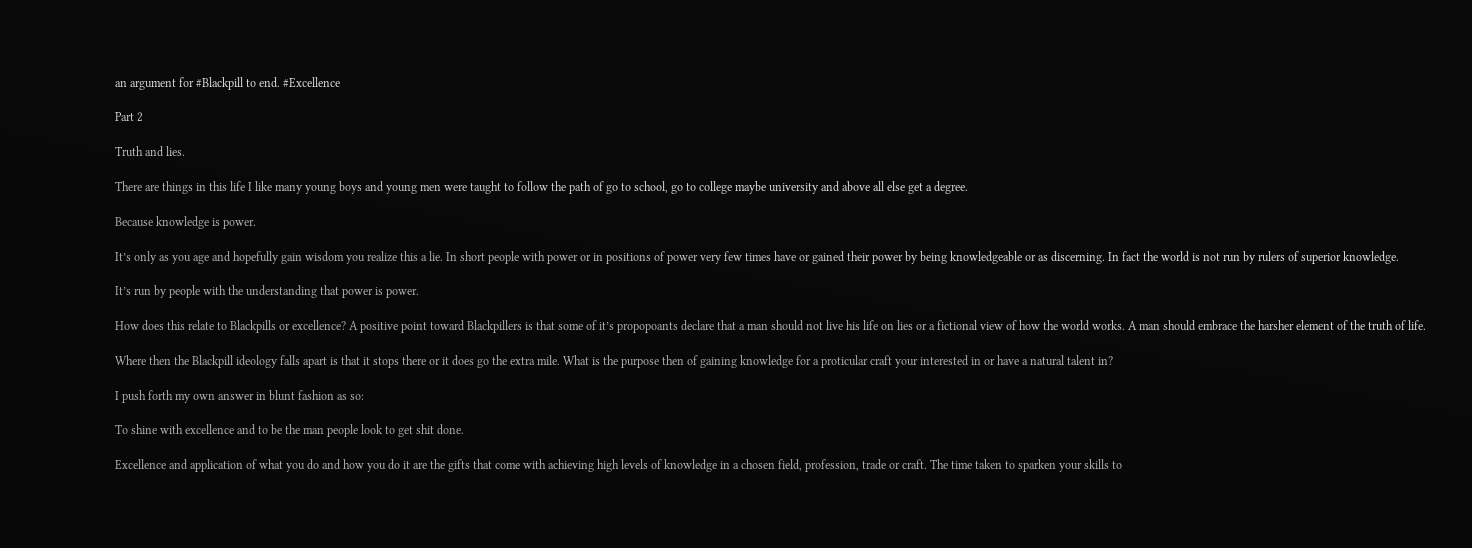an argument for #Blackpill to end. #Excellence

Part 2

Truth and lies.

There are things in this life I like many young boys and young men were taught to follow the path of go to school, go to college maybe university and above all else get a degree.

Because knowledge is power.

It’s only as you age and hopefully gain wisdom you realize this a lie. In short people with power or in positions of power very few times have or gained their power by being knowledgeable or as discerning. In fact the world is not run by rulers of superior knowledge.

It’s run by people with the understanding that power is power.

How does this relate to Blackpills or excellence? A positive point toward Blackpillers is that some of it’s propopoants declare that a man should not live his life on lies or a fictional view of how the world works. A man should embrace the harsher element of the truth of life.

Where then the Blackpill ideology falls apart is that it stops there or it does go the extra mile. What is the purpose then of gaining knowledge for a proticular craft your interested in or have a natural talent in?

I push forth my own answer in blunt fashion as so:

To shine with excellence and to be the man people look to get shit done.

Excellence and application of what you do and how you do it are the gifts that come with achieving high levels of knowledge in a chosen field, profession, trade or craft. The time taken to sparken your skills to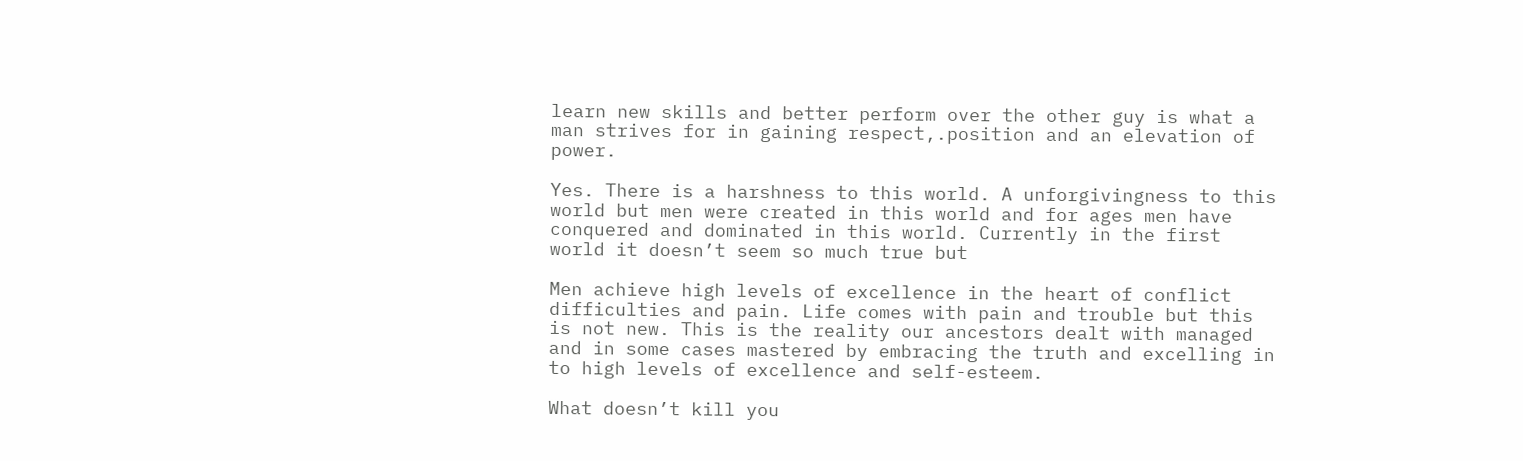learn new skills and better perform over the other guy is what a man strives for in gaining respect,.position and an elevation of power.

Yes. There is a harshness to this world. A unforgivingness to this world but men were created in this world and for ages men have conquered and dominated in this world. Currently in the first world it doesn’t seem so much true but

Men achieve high levels of excellence in the heart of conflict difficulties and pain. Life comes with pain and trouble but this is not new. This is the reality our ancestors dealt with managed and in some cases mastered by embracing the truth and excelling in to high levels of excellence and self-esteem.

What doesn’t kill you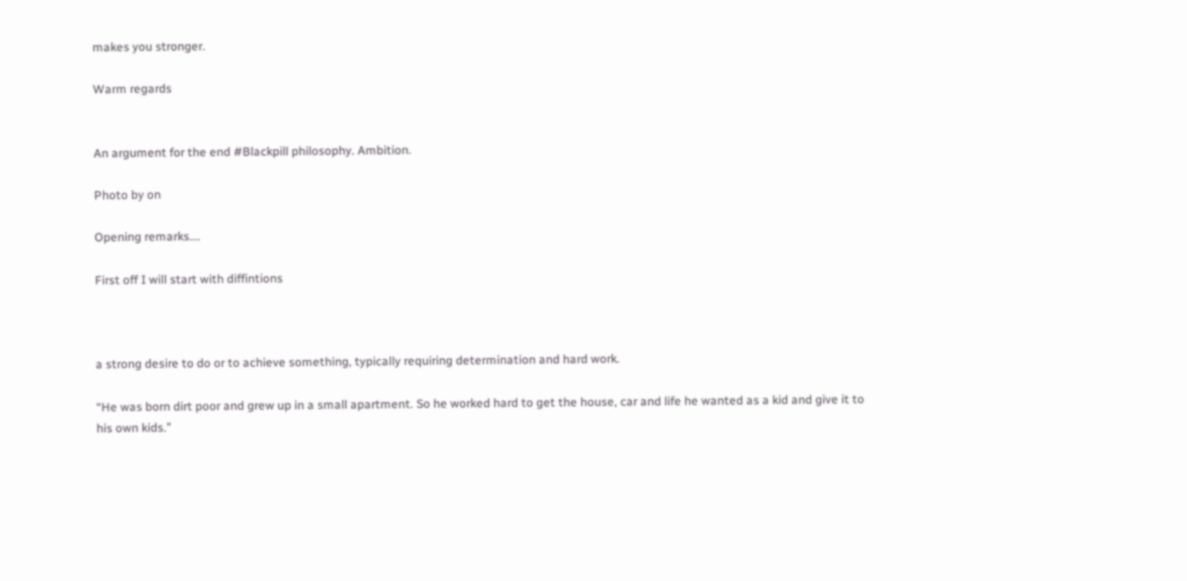makes you stronger.

Warm regards


An argument for the end #Blackpill philosophy. Ambition.

Photo by on

Opening remarks….

First off I will start with diffintions



a strong desire to do or to achieve something, typically requiring determination and hard work.

“He was born dirt poor and grew up in a small apartment. So he worked hard to get the house, car and life he wanted as a kid and give it to his own kids.”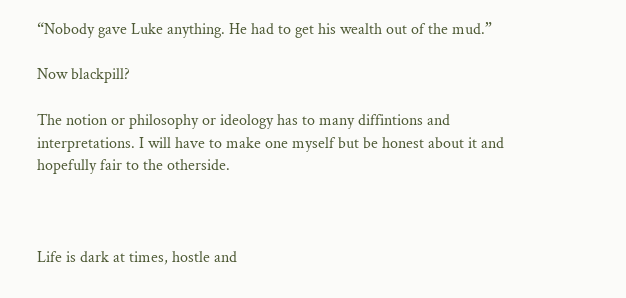“Nobody gave Luke anything. He had to get his wealth out of the mud.”

Now blackpill?

The notion or philosophy or ideology has to many diffintions and interpretations. I will have to make one myself but be honest about it and hopefully fair to the otherside.



Life is dark at times, hostle and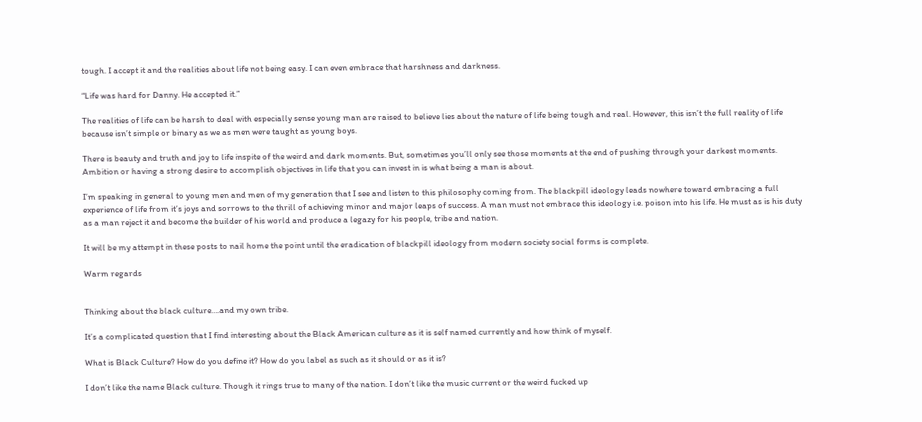tough. I accept it and the realities about life not being easy. I can even embrace that harshness and darkness.

“Life was hard for Danny. He accepted it.”

The realities of life can be harsh to deal with especially sense young man are raised to believe lies about the nature of life being tough and real. However, this isn’t the full reality of life because isn’t simple or binary as we as men were taught as young boys.

There is beauty and truth and joy to life inspite of the weird and dark moments. But, sometimes you’ll only see those moments at the end of pushing through your darkest moments. Ambition or having a strong desire to accomplish objectives in life that you can invest in is what being a man is about.

I’m speaking in general to young men and men of my generation that I see and listen to this philosophy coming from. The blackpill ideology leads nowhere toward embracing a full experience of life from it’s joys and sorrows to the thrill of achieving minor and major leaps of success. A man must not embrace this ideology i.e. poison into his life. He must as is his duty as a man reject it and become the builder of his world and produce a legazy for his people, tribe and nation.

It will be my attempt in these posts to nail home the point until the eradication of blackpill ideology from modern society social forms is complete.

Warm regards


Thinking about the black culture….and my own tribe.

It’s a complicated question that I find interesting about the Black American culture as it is self named currently and how think of myself.

What is Black Culture? How do you define it? How do you label as such as it should or as it is?

I don’t like the name Black culture. Though it rings true to many of the nation. I don’t like the music current or the weird fucked up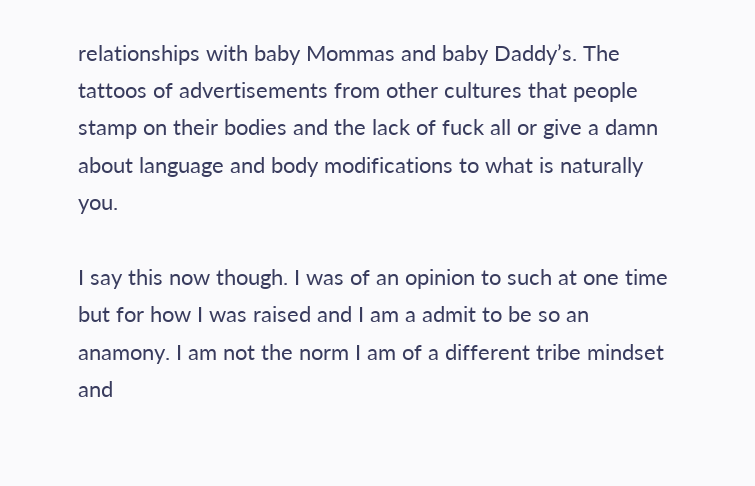relationships with baby Mommas and baby Daddy’s. The tattoos of advertisements from other cultures that people stamp on their bodies and the lack of fuck all or give a damn about language and body modifications to what is naturally you.

I say this now though. I was of an opinion to such at one time but for how I was raised and I am a admit to be so an anamony. I am not the norm I am of a different tribe mindset and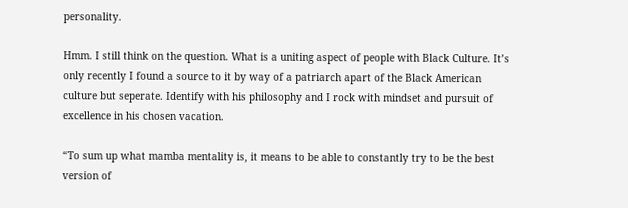personality.

Hmm. I still think on the question. What is a uniting aspect of people with Black Culture. It’s only recently I found a source to it by way of a patriarch apart of the Black American culture but seperate. Identify with his philosophy and I rock with mindset and pursuit of excellence in his chosen vacation.

“To sum up what mamba mentality is, it means to be able to constantly try to be the best version of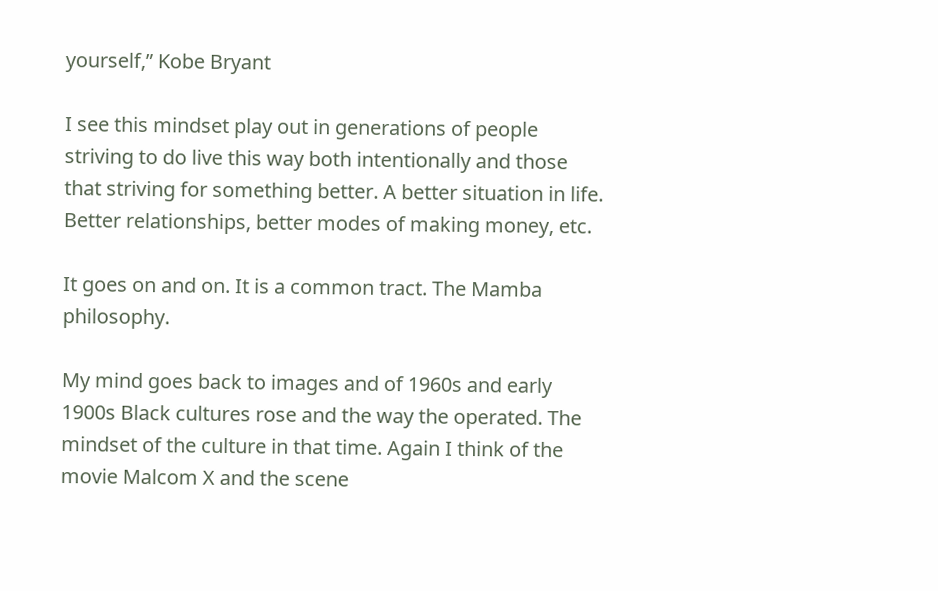yourself,” Kobe Bryant

I see this mindset play out in generations of people striving to do live this way both intentionally and those that striving for something better. A better situation in life. Better relationships, better modes of making money, etc.

It goes on and on. It is a common tract. The Mamba philosophy.

My mind goes back to images and of 1960s and early 1900s Black cultures rose and the way the operated. The mindset of the culture in that time. Again I think of the movie Malcom X and the scene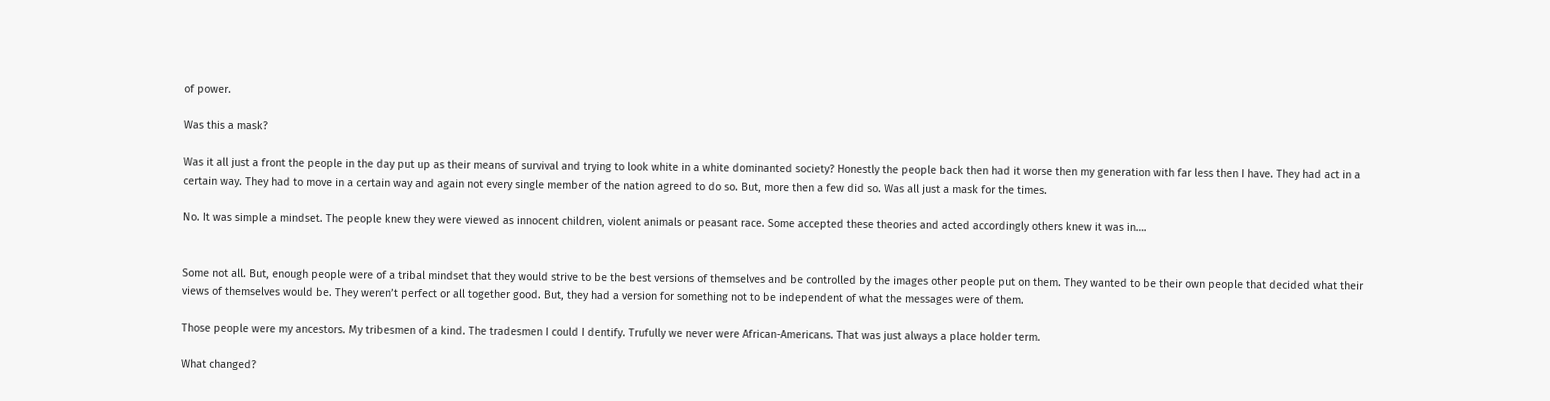of power.

Was this a mask?

Was it all just a front the people in the day put up as their means of survival and trying to look white in a white dominanted society? Honestly the people back then had it worse then my generation with far less then I have. They had act in a certain way. They had to move in a certain way and again not every single member of the nation agreed to do so. But, more then a few did so. Was all just a mask for the times.

No. It was simple a mindset. The people knew they were viewed as innocent children, violent animals or peasant race. Some accepted these theories and acted accordingly others knew it was in….


Some not all. But, enough people were of a tribal mindset that they would strive to be the best versions of themselves and be controlled by the images other people put on them. They wanted to be their own people that decided what their views of themselves would be. They weren’t perfect or all together good. But, they had a version for something not to be independent of what the messages were of them.

Those people were my ancestors. My tribesmen of a kind. The tradesmen I could I dentify. Trufully we never were African-Americans. That was just always a place holder term.

What changed?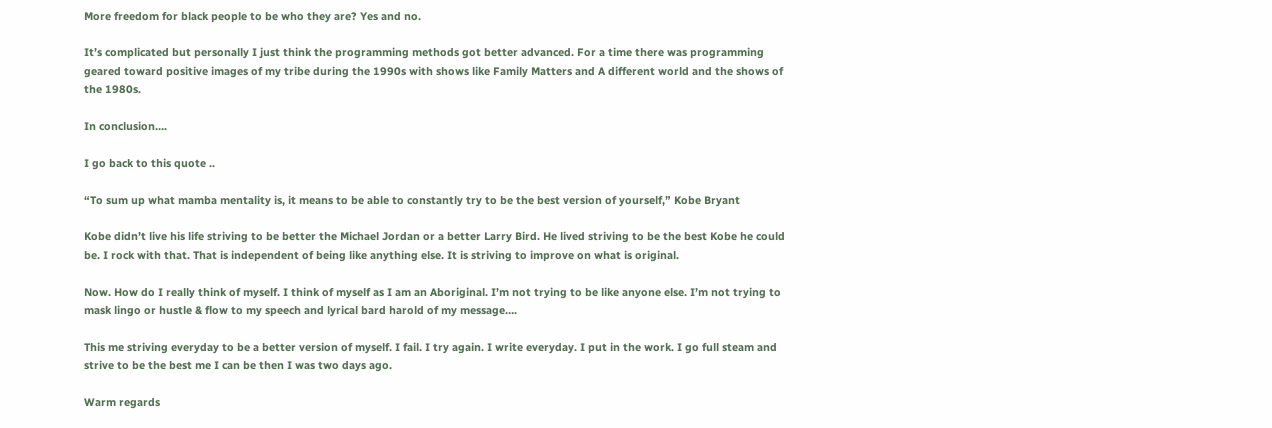More freedom for black people to be who they are? Yes and no.

It’s complicated but personally I just think the programming methods got better advanced. For a time there was programming geared toward positive images of my tribe during the 1990s with shows like Family Matters and A different world and the shows of the 1980s.

In conclusion….

I go back to this quote ..

“To sum up what mamba mentality is, it means to be able to constantly try to be the best version of yourself,” Kobe Bryant

Kobe didn’t live his life striving to be better the Michael Jordan or a better Larry Bird. He lived striving to be the best Kobe he could be. I rock with that. That is independent of being like anything else. It is striving to improve on what is original.

Now. How do I really think of myself. I think of myself as I am an Aboriginal. I’m not trying to be like anyone else. I’m not trying to mask lingo or hustle & flow to my speech and lyrical bard harold of my message….

This me striving everyday to be a better version of myself. I fail. I try again. I write everyday. I put in the work. I go full steam and strive to be the best me I can be then I was two days ago.

Warm regards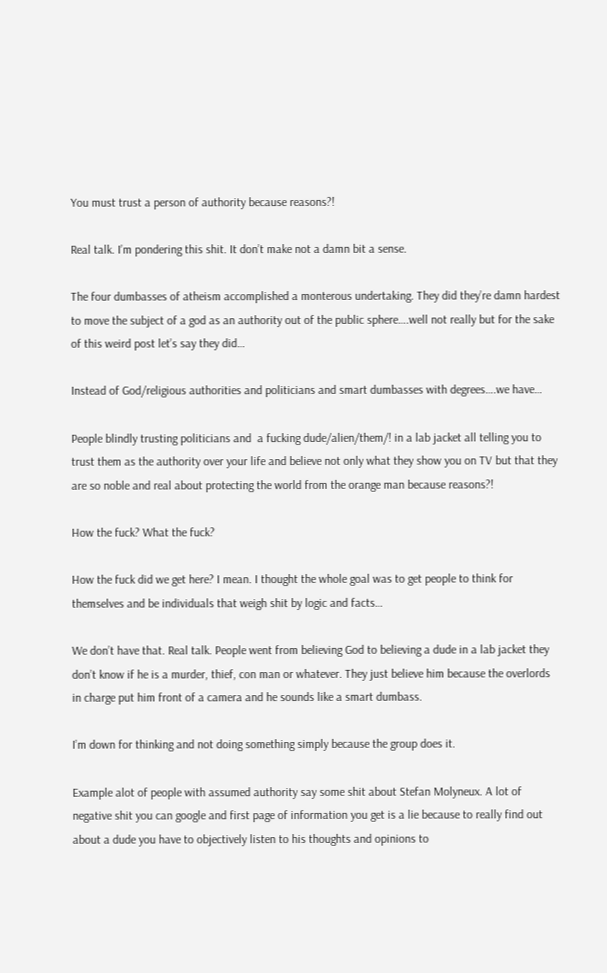You must trust a person of authority because reasons?!

Real talk. I’m pondering this shit. It don’t make not a damn bit a sense.

The four dumbasses of atheism accomplished a monterous undertaking. They did they’re damn hardest to move the subject of a god as an authority out of the public sphere….well not really but for the sake of this weird post let’s say they did…

Instead of God/religious authorities and politicians and smart dumbasses with degrees….we have…

People blindly trusting politicians and  a fucking dude/alien/them/! in a lab jacket all telling you to trust them as the authority over your life and believe not only what they show you on TV but that they are so noble and real about protecting the world from the orange man because reasons?!

How the fuck? What the fuck?

How the fuck did we get here? I mean. I thought the whole goal was to get people to think for themselves and be individuals that weigh shit by logic and facts…

We don’t have that. Real talk. People went from believing God to believing a dude in a lab jacket they don’t know if he is a murder, thief, con man or whatever. They just believe him because the overlords in charge put him front of a camera and he sounds like a smart dumbass.

I’m down for thinking and not doing something simply because the group does it.

Example alot of people with assumed authority say some shit about Stefan Molyneux. A lot of negative shit you can google and first page of information you get is a lie because to really find out about a dude you have to objectively listen to his thoughts and opinions to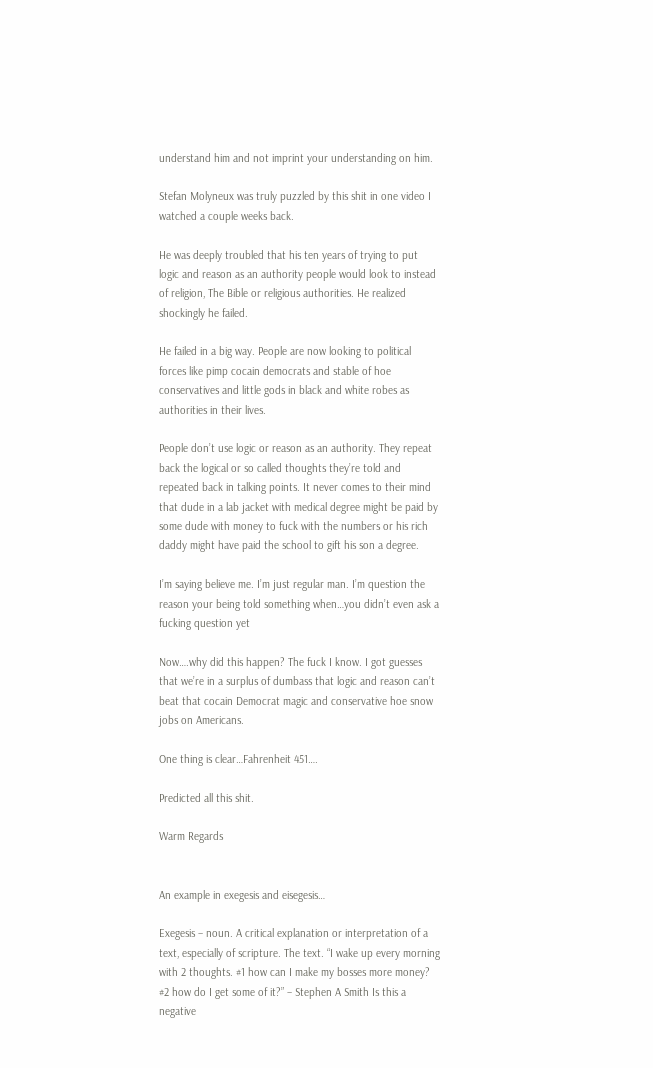understand him and not imprint your understanding on him.

Stefan Molyneux was truly puzzled by this shit in one video I watched a couple weeks back.

He was deeply troubled that his ten years of trying to put logic and reason as an authority people would look to instead of religion, The Bible or religious authorities. He realized shockingly he failed.

He failed in a big way. People are now looking to political forces like pimp cocain democrats and stable of hoe conservatives and little gods in black and white robes as authorities in their lives.

People don’t use logic or reason as an authority. They repeat back the logical or so called thoughts they’re told and repeated back in talking points. It never comes to their mind that dude in a lab jacket with medical degree might be paid by some dude with money to fuck with the numbers or his rich daddy might have paid the school to gift his son a degree.

I’m saying believe me. I’m just regular man. I’m question the reason your being told something when…you didn’t even ask a fucking question yet

Now….why did this happen? The fuck I know. I got guesses that we’re in a surplus of dumbass that logic and reason can’t beat that cocain Democrat magic and conservative hoe snow jobs on Americans.

One thing is clear…Fahrenheit 451….

Predicted all this shit.

Warm Regards


An example in exegesis and eisegesis…

Exegesis – noun. A critical explanation or interpretation of a text, especially of scripture. The text. “I wake up every morning with 2 thoughts. #1 how can I make my bosses more money? #2 how do I get some of it?” – Stephen A Smith Is this a negative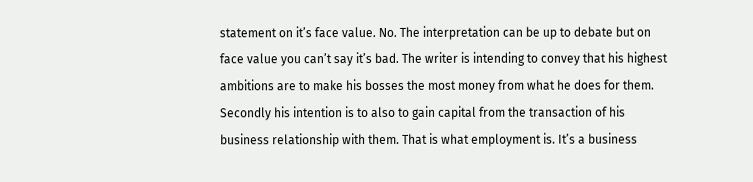statement on it’s face value. No. The interpretation can be up to debate but on face value you can’t say it’s bad. The writer is intending to convey that his highest ambitions are to make his bosses the most money from what he does for them. Secondly his intention is to also to gain capital from the transaction of his business relationship with them. That is what employment is. It’s a business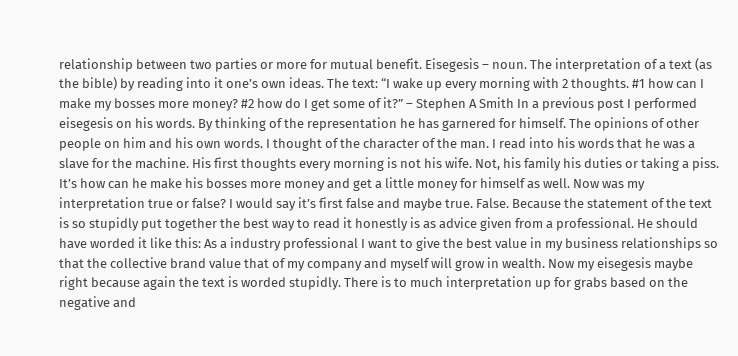relationship between two parties or more for mutual benefit. Eisegesis – noun. The interpretation of a text (as the bible) by reading into it one’s own ideas. The text: “I wake up every morning with 2 thoughts. #1 how can I make my bosses more money? #2 how do I get some of it?” – Stephen A Smith In a previous post I performed eisegesis on his words. By thinking of the representation he has garnered for himself. The opinions of other people on him and his own words. I thought of the character of the man. I read into his words that he was a slave for the machine. His first thoughts every morning is not his wife. Not, his family his duties or taking a piss. It’s how can he make his bosses more money and get a little money for himself as well. Now was my interpretation true or false? I would say it’s first false and maybe true. False. Because the statement of the text is so stupidly put together the best way to read it honestly is as advice given from a professional. He should have worded it like this: As a industry professional I want to give the best value in my business relationships so that the collective brand value that of my company and myself will grow in wealth. Now my eisegesis maybe right because again the text is worded stupidly. There is to much interpretation up for grabs based on the negative and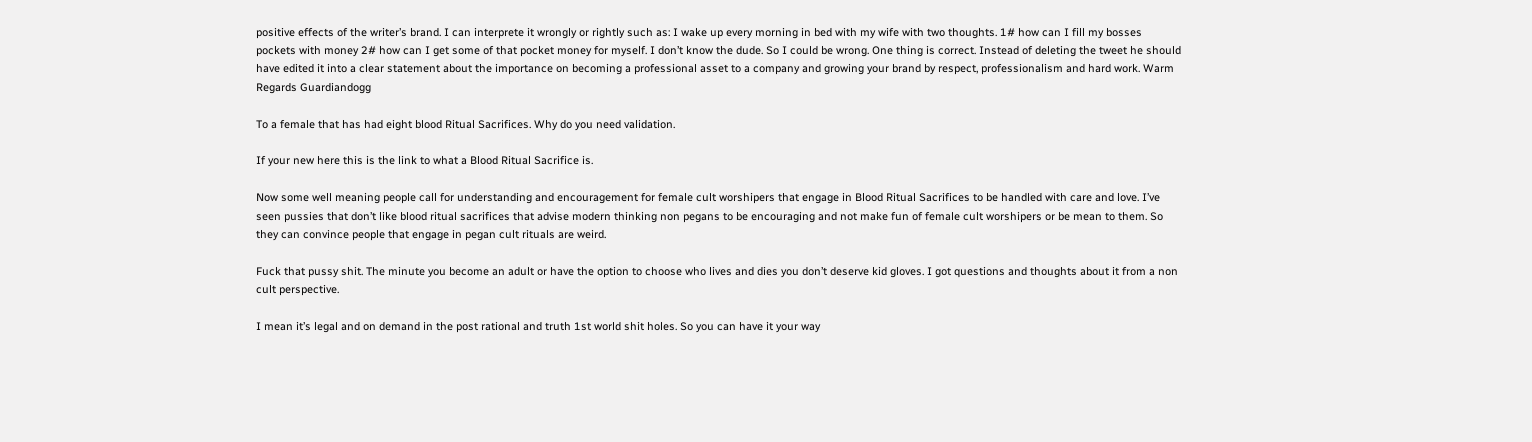positive effects of the writer’s brand. I can interprete it wrongly or rightly such as: I wake up every morning in bed with my wife with two thoughts. 1# how can I fill my bosses pockets with money 2# how can I get some of that pocket money for myself. I don’t know the dude. So I could be wrong. One thing is correct. Instead of deleting the tweet he should have edited it into a clear statement about the importance on becoming a professional asset to a company and growing your brand by respect, professionalism and hard work. Warm Regards Guardiandogg

To a female that has had eight blood Ritual Sacrifices. Why do you need validation.

If your new here this is the link to what a Blood Ritual Sacrifice is.

Now some well meaning people call for understanding and encouragement for female cult worshipers that engage in Blood Ritual Sacrifices to be handled with care and love. I’ve seen pussies that don’t like blood ritual sacrifices that advise modern thinking non pegans to be encouraging and not make fun of female cult worshipers or be mean to them. So they can convince people that engage in pegan cult rituals are weird.

Fuck that pussy shit. The minute you become an adult or have the option to choose who lives and dies you don’t deserve kid gloves. I got questions and thoughts about it from a non cult perspective.

I mean it’s legal and on demand in the post rational and truth 1st world shit holes. So you can have it your way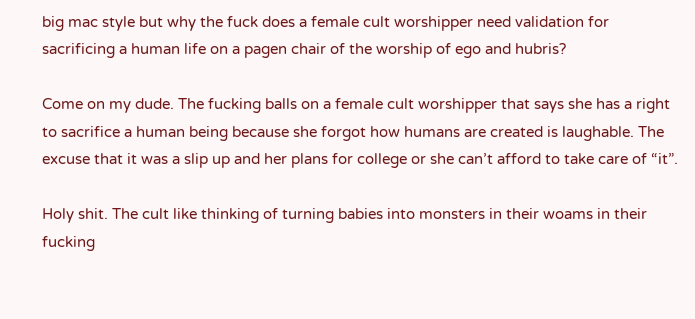big mac style but why the fuck does a female cult worshipper need validation for sacrificing a human life on a pagen chair of the worship of ego and hubris?

Come on my dude. The fucking balls on a female cult worshipper that says she has a right to sacrifice a human being because she forgot how humans are created is laughable. The excuse that it was a slip up and her plans for college or she can’t afford to take care of “it”.

Holy shit. The cult like thinking of turning babies into monsters in their woams in their fucking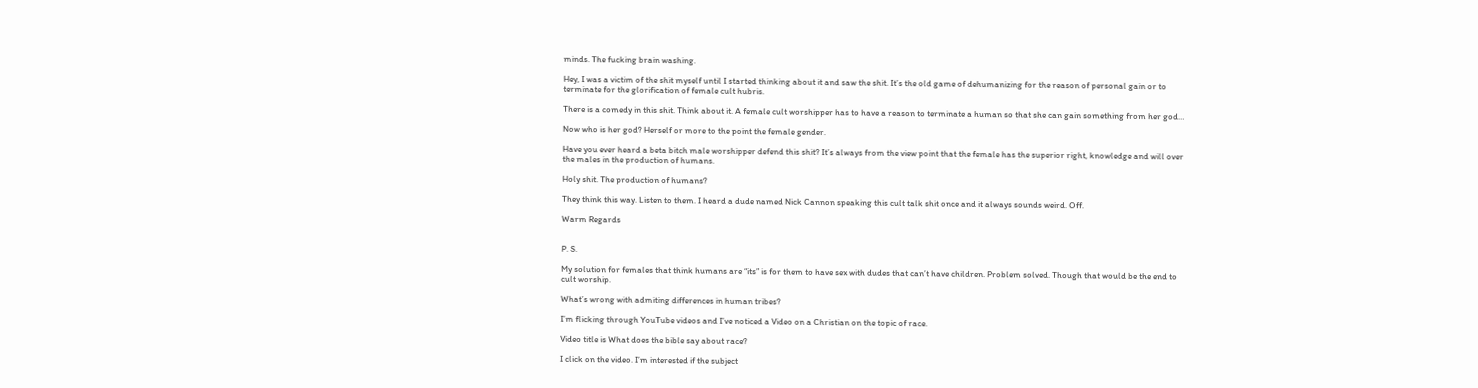minds. The fucking brain washing.

Hey, I was a victim of the shit myself until I started thinking about it and saw the shit. It’s the old game of dehumanizing for the reason of personal gain or to terminate for the glorification of female cult hubris.

There is a comedy in this shit. Think about it. A female cult worshipper has to have a reason to terminate a human so that she can gain something from her god…

Now who is her god? Herself or more to the point the female gender.

Have you ever heard a beta bitch male worshipper defend this shit? It’s always from the view point that the female has the superior right, knowledge and will over the males in the production of humans.

Holy shit. The production of humans?

They think this way. Listen to them. I heard a dude named Nick Cannon speaking this cult talk shit once and it always sounds weird. Off.

Warm Regards


P. S.

My solution for females that think humans are “its” is for them to have sex with dudes that can’t have children. Problem solved. Though that would be the end to cult worship.

What’s wrong with admiting differences in human tribes?

I’m flicking through YouTube videos and I’ve noticed a Video on a Christian on the topic of race.

Video title is What does the bible say about race?

I click on the video. I’m interested if the subject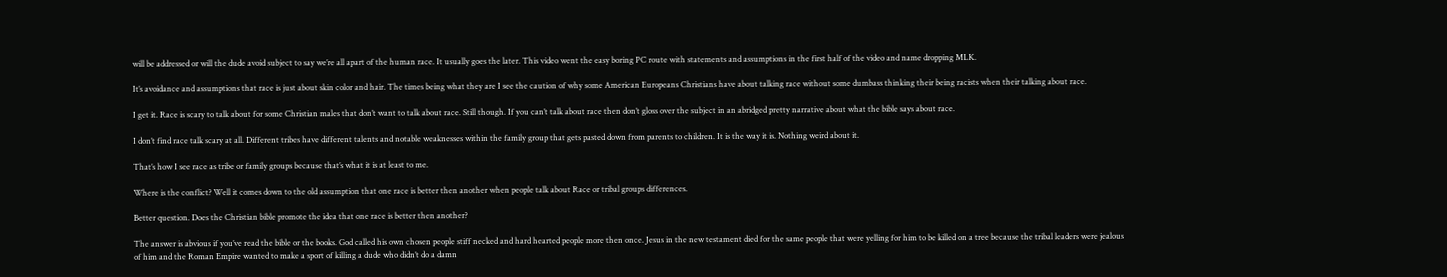will be addressed or will the dude avoid subject to say we’re all apart of the human race. It usually goes the later. This video went the easy boring PC route with statements and assumptions in the first half of the video and name dropping MLK.

It’s avoidance and assumptions that race is just about skin color and hair. The times being what they are I see the caution of why some American Europeans Christians have about talking race without some dumbass thinking their being racists when their talking about race.

I get it. Race is scary to talk about for some Christian males that don’t want to talk about race. Still though. If you can’t talk about race then don’t gloss over the subject in an abridged pretty narrative about what the bible says about race.

I don’t find race talk scary at all. Different tribes have different talents and notable weaknesses within the family group that gets pasted down from parents to children. It is the way it is. Nothing weird about it.

That’s how I see race as tribe or family groups because that’s what it is at least to me.

Where is the conflict? Well it comes down to the old assumption that one race is better then another when people talk about Race or tribal groups differences.

Better question. Does the Christian bible promote the idea that one race is better then another?

The answer is abvious if you’ve read the bible or the books. God called his own chosen people stiff necked and hard hearted people more then once. Jesus in the new testament died for the same people that were yelling for him to be killed on a tree because the tribal leaders were jealous of him and the Roman Empire wanted to make a sport of killing a dude who didn’t do a damn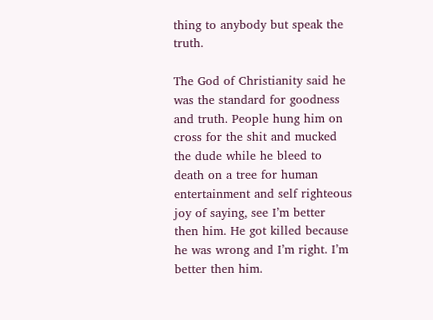thing to anybody but speak the truth.

The God of Christianity said he was the standard for goodness and truth. People hung him on cross for the shit and mucked the dude while he bleed to death on a tree for human entertainment and self righteous joy of saying, see I’m better then him. He got killed because he was wrong and I’m right. I’m better then him.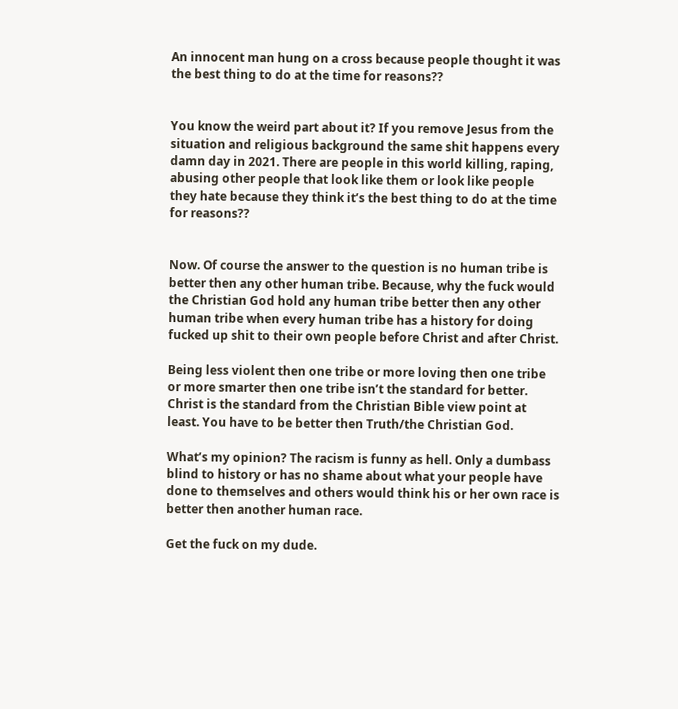An innocent man hung on a cross because people thought it was the best thing to do at the time for reasons??


You know the weird part about it? If you remove Jesus from the situation and religious background the same shit happens every damn day in 2021. There are people in this world killing, raping, abusing other people that look like them or look like people they hate because they think it’s the best thing to do at the time for reasons??


Now. Of course the answer to the question is no human tribe is better then any other human tribe. Because, why the fuck would the Christian God hold any human tribe better then any other human tribe when every human tribe has a history for doing fucked up shit to their own people before Christ and after Christ.

Being less violent then one tribe or more loving then one tribe or more smarter then one tribe isn’t the standard for better. Christ is the standard from the Christian Bible view point at least. You have to be better then Truth/the Christian God.

What’s my opinion? The racism is funny as hell. Only a dumbass blind to history or has no shame about what your people have done to themselves and others would think his or her own race is better then another human race.

Get the fuck on my dude.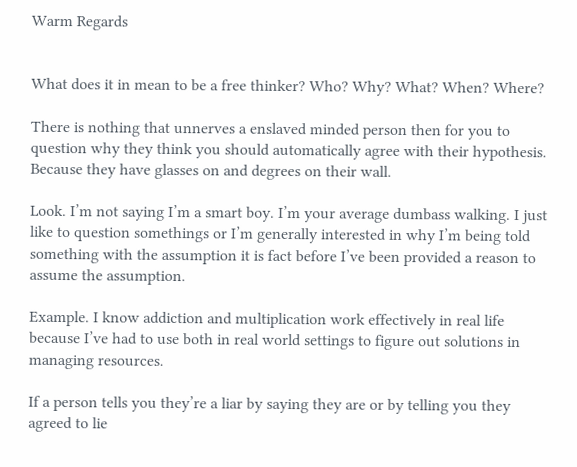Warm Regards


What does it in mean to be a free thinker? Who? Why? What? When? Where?

There is nothing that unnerves a enslaved minded person then for you to question why they think you should automatically agree with their hypothesis. Because they have glasses on and degrees on their wall.

Look. I’m not saying I’m a smart boy. I’m your average dumbass walking. I just like to question somethings or I’m generally interested in why I’m being told something with the assumption it is fact before I’ve been provided a reason to assume the assumption.

Example. I know addiction and multiplication work effectively in real life because I’ve had to use both in real world settings to figure out solutions in managing resources.

If a person tells you they’re a liar by saying they are or by telling you they agreed to lie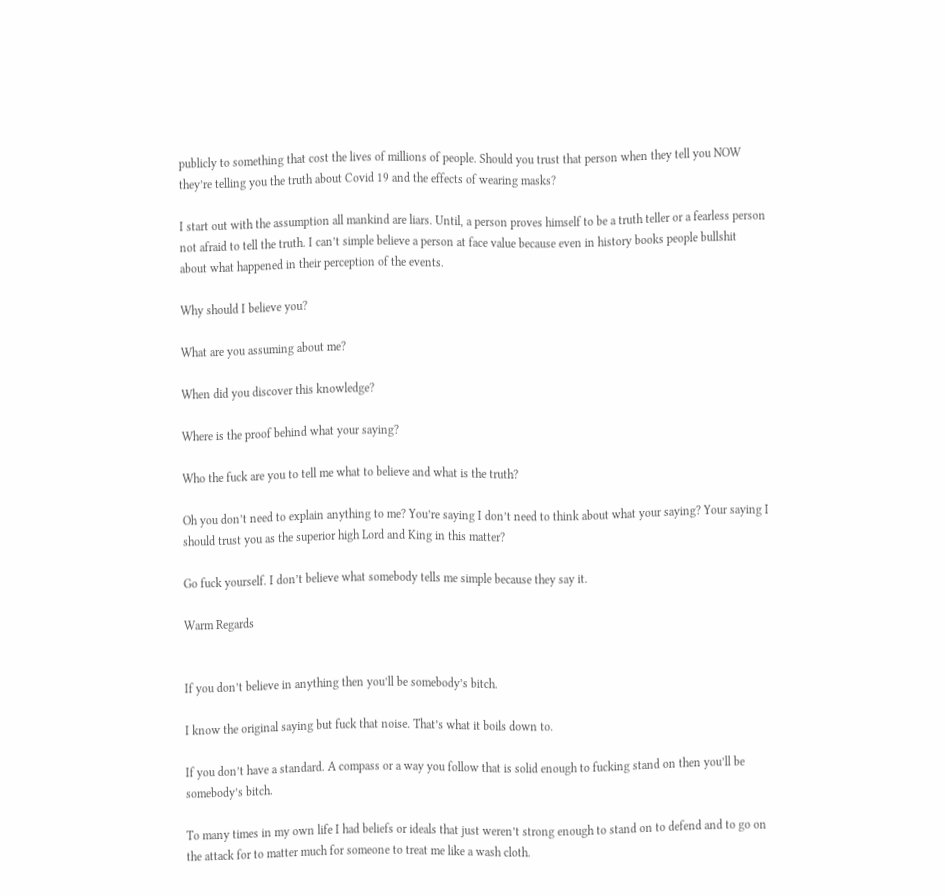publicly to something that cost the lives of millions of people. Should you trust that person when they tell you NOW they’re telling you the truth about Covid 19 and the effects of wearing masks?

I start out with the assumption all mankind are liars. Until, a person proves himself to be a truth teller or a fearless person not afraid to tell the truth. I can’t simple believe a person at face value because even in history books people bullshit about what happened in their perception of the events.

Why should I believe you?

What are you assuming about me?

When did you discover this knowledge?

Where is the proof behind what your saying?

Who the fuck are you to tell me what to believe and what is the truth?

Oh you don’t need to explain anything to me? You’re saying I don’t need to think about what your saying? Your saying I should trust you as the superior high Lord and King in this matter?

Go fuck yourself. I don’t believe what somebody tells me simple because they say it.

Warm Regards


If you don’t believe in anything then you’ll be somebody’s bitch.

I know the original saying but fuck that noise. That’s what it boils down to.

If you don’t have a standard. A compass or a way you follow that is solid enough to fucking stand on then you’ll be somebody’s bitch.

To many times in my own life I had beliefs or ideals that just weren’t strong enough to stand on to defend and to go on the attack for to matter much for someone to treat me like a wash cloth.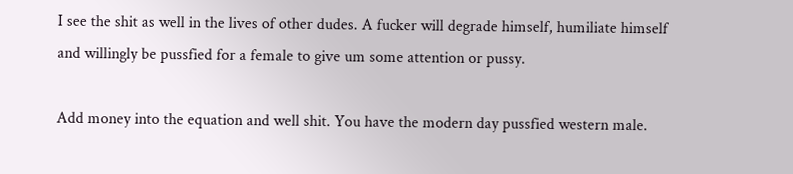I see the shit as well in the lives of other dudes. A fucker will degrade himself, humiliate himself and willingly be pussfied for a female to give um some attention or pussy.

Add money into the equation and well shit. You have the modern day pussfied western male.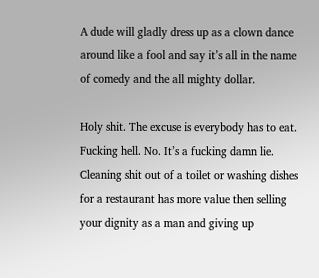A dude will gladly dress up as a clown dance around like a fool and say it’s all in the name of comedy and the all mighty dollar.

Holy shit. The excuse is everybody has to eat. Fucking hell. No. It’s a fucking damn lie. Cleaning shit out of a toilet or washing dishes for a restaurant has more value then selling your dignity as a man and giving up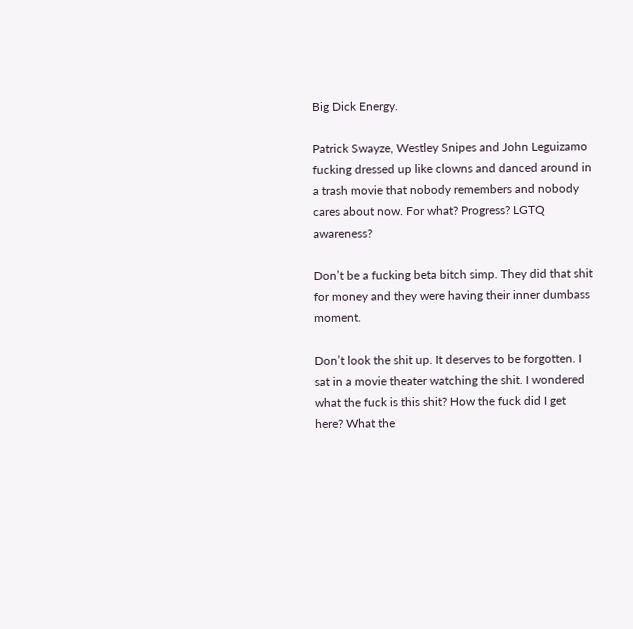Big Dick Energy.

Patrick Swayze, Westley Snipes and John Leguizamo fucking dressed up like clowns and danced around in a trash movie that nobody remembers and nobody cares about now. For what? Progress? LGTQ awareness?

Don’t be a fucking beta bitch simp. They did that shit for money and they were having their inner dumbass moment.

Don’t look the shit up. It deserves to be forgotten. I sat in a movie theater watching the shit. I wondered what the fuck is this shit? How the fuck did I get here? What the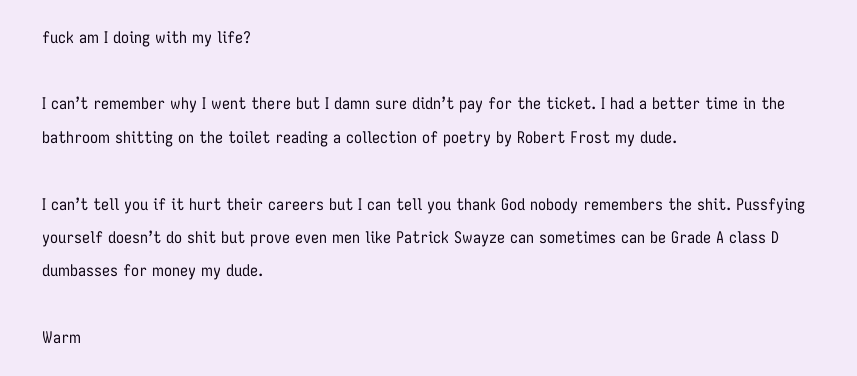fuck am I doing with my life?

I can’t remember why I went there but I damn sure didn’t pay for the ticket. I had a better time in the bathroom shitting on the toilet reading a collection of poetry by Robert Frost my dude.

I can’t tell you if it hurt their careers but I can tell you thank God nobody remembers the shit. Pussfying yourself doesn’t do shit but prove even men like Patrick Swayze can sometimes can be Grade A class D dumbasses for money my dude.

Warm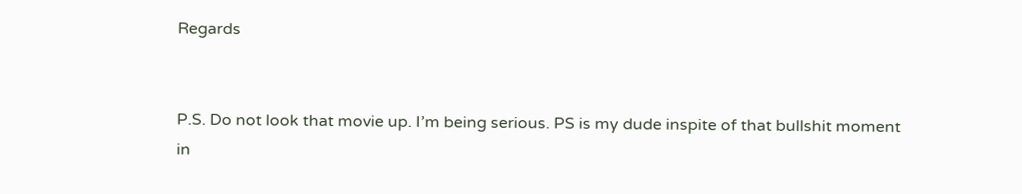Regards


P.S. Do not look that movie up. I’m being serious. PS is my dude inspite of that bullshit moment in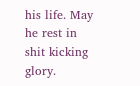his life. May he rest in shit kicking glory.